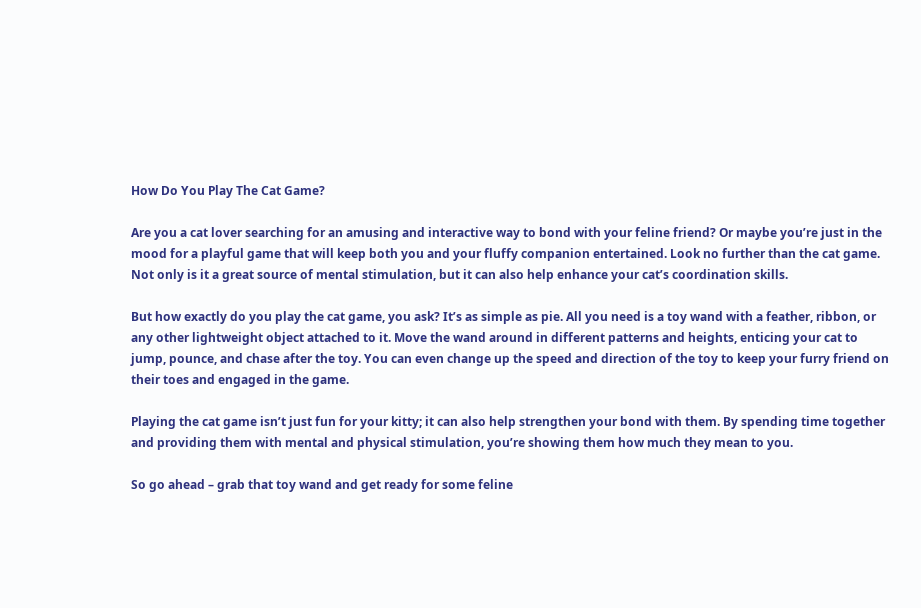How Do You Play The Cat Game?

Are you a cat lover searching for an amusing and interactive way to bond with your feline friend? Or maybe you’re just in the mood for a playful game that will keep both you and your fluffy companion entertained. Look no further than the cat game. Not only is it a great source of mental stimulation, but it can also help enhance your cat’s coordination skills.

But how exactly do you play the cat game, you ask? It’s as simple as pie. All you need is a toy wand with a feather, ribbon, or any other lightweight object attached to it. Move the wand around in different patterns and heights, enticing your cat to jump, pounce, and chase after the toy. You can even change up the speed and direction of the toy to keep your furry friend on their toes and engaged in the game.

Playing the cat game isn’t just fun for your kitty; it can also help strengthen your bond with them. By spending time together and providing them with mental and physical stimulation, you’re showing them how much they mean to you.

So go ahead – grab that toy wand and get ready for some feline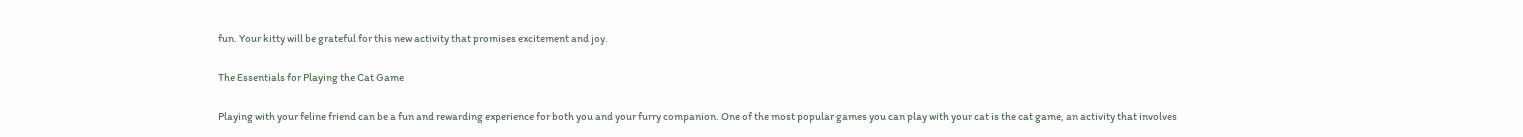fun. Your kitty will be grateful for this new activity that promises excitement and joy.

The Essentials for Playing the Cat Game

Playing with your feline friend can be a fun and rewarding experience for both you and your furry companion. One of the most popular games you can play with your cat is the cat game, an activity that involves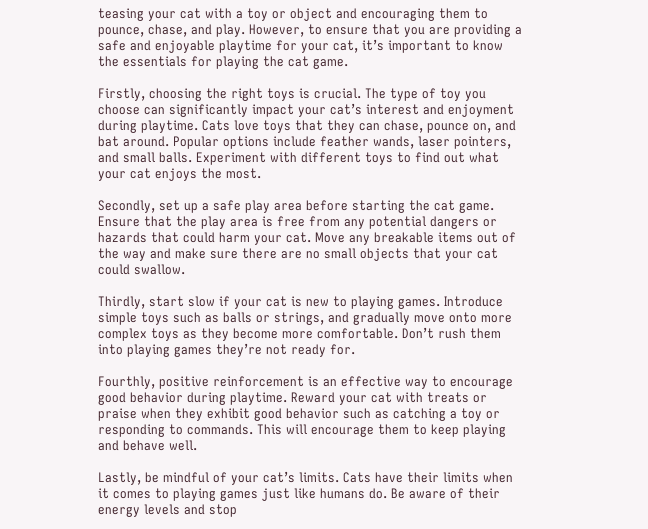teasing your cat with a toy or object and encouraging them to pounce, chase, and play. However, to ensure that you are providing a safe and enjoyable playtime for your cat, it’s important to know the essentials for playing the cat game.

Firstly, choosing the right toys is crucial. The type of toy you choose can significantly impact your cat’s interest and enjoyment during playtime. Cats love toys that they can chase, pounce on, and bat around. Popular options include feather wands, laser pointers, and small balls. Experiment with different toys to find out what your cat enjoys the most.

Secondly, set up a safe play area before starting the cat game. Ensure that the play area is free from any potential dangers or hazards that could harm your cat. Move any breakable items out of the way and make sure there are no small objects that your cat could swallow.

Thirdly, start slow if your cat is new to playing games. Introduce simple toys such as balls or strings, and gradually move onto more complex toys as they become more comfortable. Don’t rush them into playing games they’re not ready for.

Fourthly, positive reinforcement is an effective way to encourage good behavior during playtime. Reward your cat with treats or praise when they exhibit good behavior such as catching a toy or responding to commands. This will encourage them to keep playing and behave well.

Lastly, be mindful of your cat’s limits. Cats have their limits when it comes to playing games just like humans do. Be aware of their energy levels and stop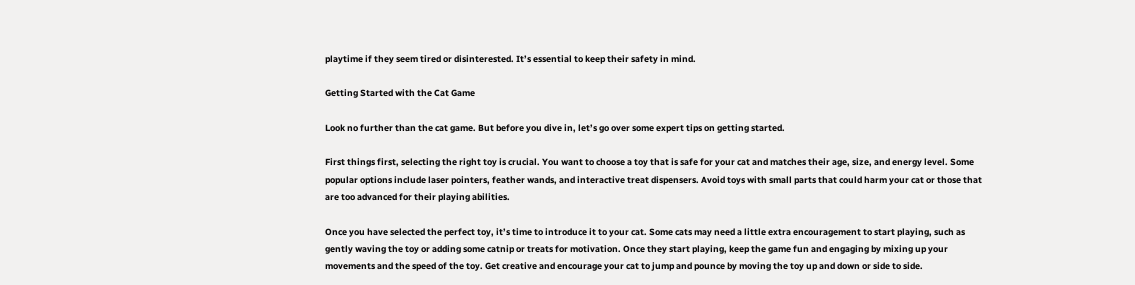playtime if they seem tired or disinterested. It’s essential to keep their safety in mind.

Getting Started with the Cat Game

Look no further than the cat game. But before you dive in, let’s go over some expert tips on getting started.

First things first, selecting the right toy is crucial. You want to choose a toy that is safe for your cat and matches their age, size, and energy level. Some popular options include laser pointers, feather wands, and interactive treat dispensers. Avoid toys with small parts that could harm your cat or those that are too advanced for their playing abilities.

Once you have selected the perfect toy, it’s time to introduce it to your cat. Some cats may need a little extra encouragement to start playing, such as gently waving the toy or adding some catnip or treats for motivation. Once they start playing, keep the game fun and engaging by mixing up your movements and the speed of the toy. Get creative and encourage your cat to jump and pounce by moving the toy up and down or side to side.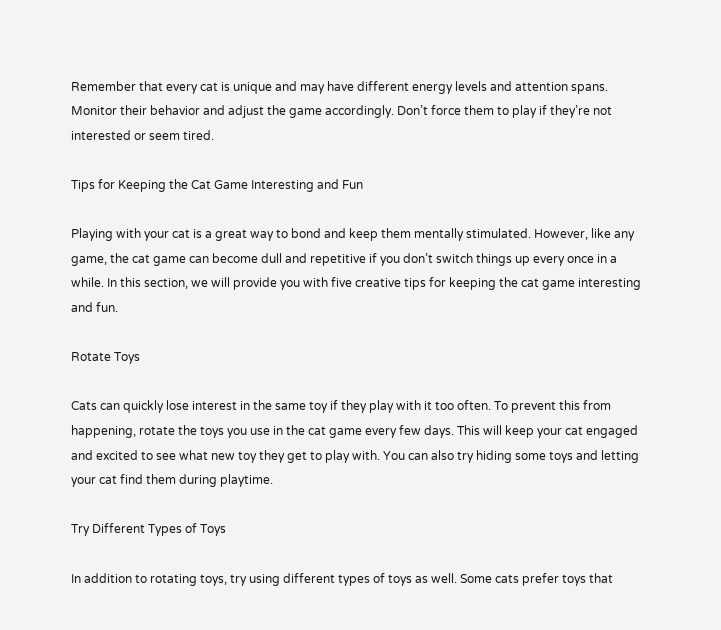Remember that every cat is unique and may have different energy levels and attention spans. Monitor their behavior and adjust the game accordingly. Don’t force them to play if they’re not interested or seem tired.

Tips for Keeping the Cat Game Interesting and Fun

Playing with your cat is a great way to bond and keep them mentally stimulated. However, like any game, the cat game can become dull and repetitive if you don’t switch things up every once in a while. In this section, we will provide you with five creative tips for keeping the cat game interesting and fun.

Rotate Toys

Cats can quickly lose interest in the same toy if they play with it too often. To prevent this from happening, rotate the toys you use in the cat game every few days. This will keep your cat engaged and excited to see what new toy they get to play with. You can also try hiding some toys and letting your cat find them during playtime.

Try Different Types of Toys

In addition to rotating toys, try using different types of toys as well. Some cats prefer toys that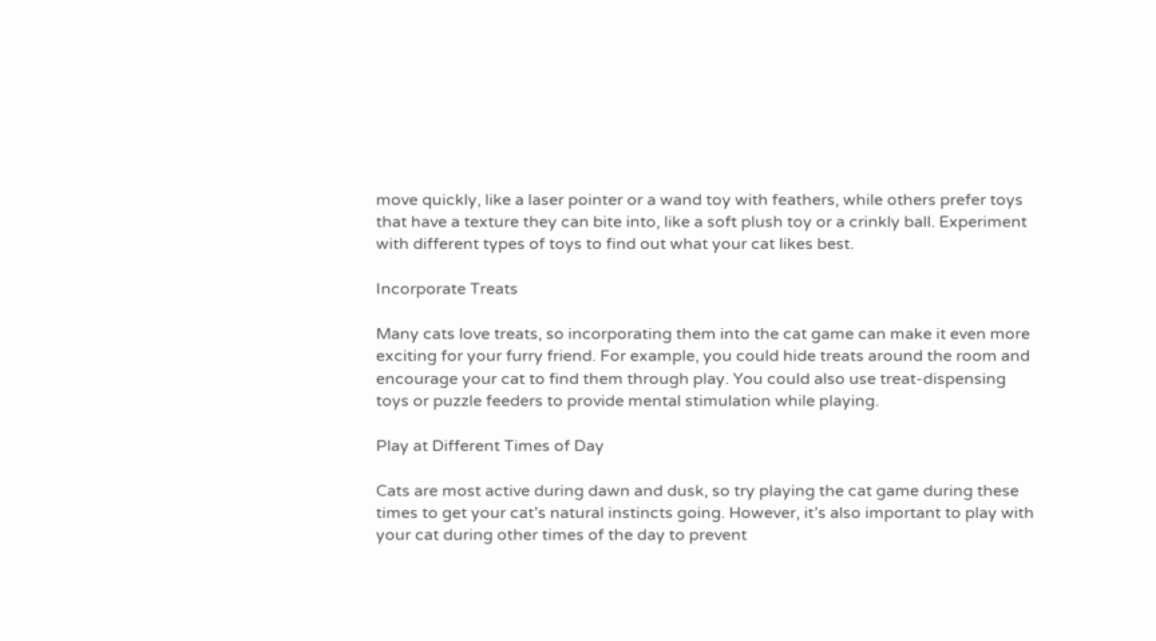move quickly, like a laser pointer or a wand toy with feathers, while others prefer toys that have a texture they can bite into, like a soft plush toy or a crinkly ball. Experiment with different types of toys to find out what your cat likes best.

Incorporate Treats

Many cats love treats, so incorporating them into the cat game can make it even more exciting for your furry friend. For example, you could hide treats around the room and encourage your cat to find them through play. You could also use treat-dispensing toys or puzzle feeders to provide mental stimulation while playing.

Play at Different Times of Day

Cats are most active during dawn and dusk, so try playing the cat game during these times to get your cat’s natural instincts going. However, it’s also important to play with your cat during other times of the day to prevent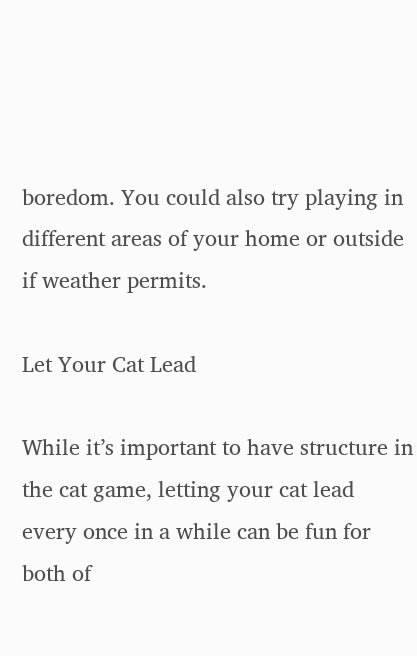boredom. You could also try playing in different areas of your home or outside if weather permits.

Let Your Cat Lead

While it’s important to have structure in the cat game, letting your cat lead every once in a while can be fun for both of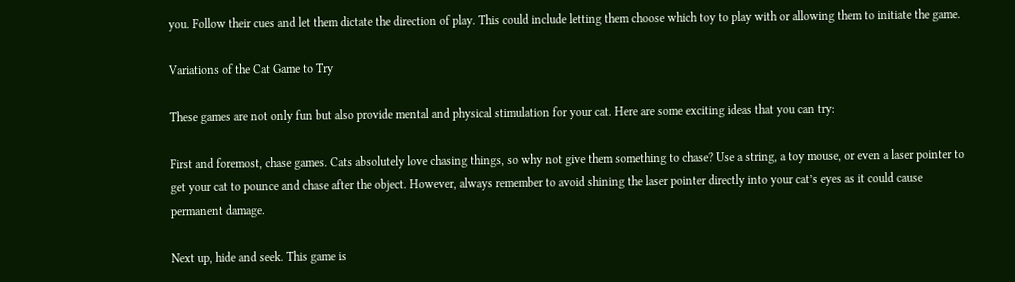you. Follow their cues and let them dictate the direction of play. This could include letting them choose which toy to play with or allowing them to initiate the game.

Variations of the Cat Game to Try

These games are not only fun but also provide mental and physical stimulation for your cat. Here are some exciting ideas that you can try:

First and foremost, chase games. Cats absolutely love chasing things, so why not give them something to chase? Use a string, a toy mouse, or even a laser pointer to get your cat to pounce and chase after the object. However, always remember to avoid shining the laser pointer directly into your cat’s eyes as it could cause permanent damage.

Next up, hide and seek. This game is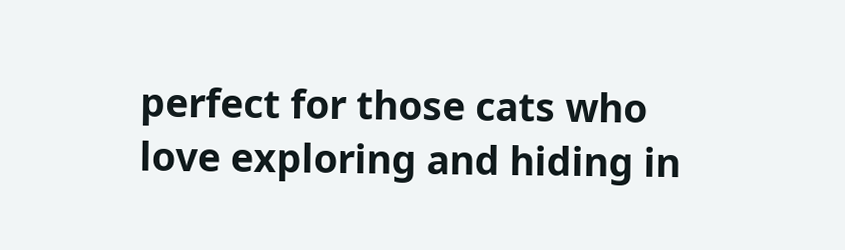perfect for those cats who love exploring and hiding in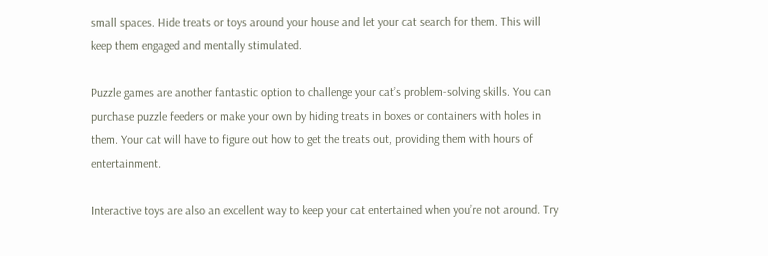small spaces. Hide treats or toys around your house and let your cat search for them. This will keep them engaged and mentally stimulated.

Puzzle games are another fantastic option to challenge your cat’s problem-solving skills. You can purchase puzzle feeders or make your own by hiding treats in boxes or containers with holes in them. Your cat will have to figure out how to get the treats out, providing them with hours of entertainment.

Interactive toys are also an excellent way to keep your cat entertained when you’re not around. Try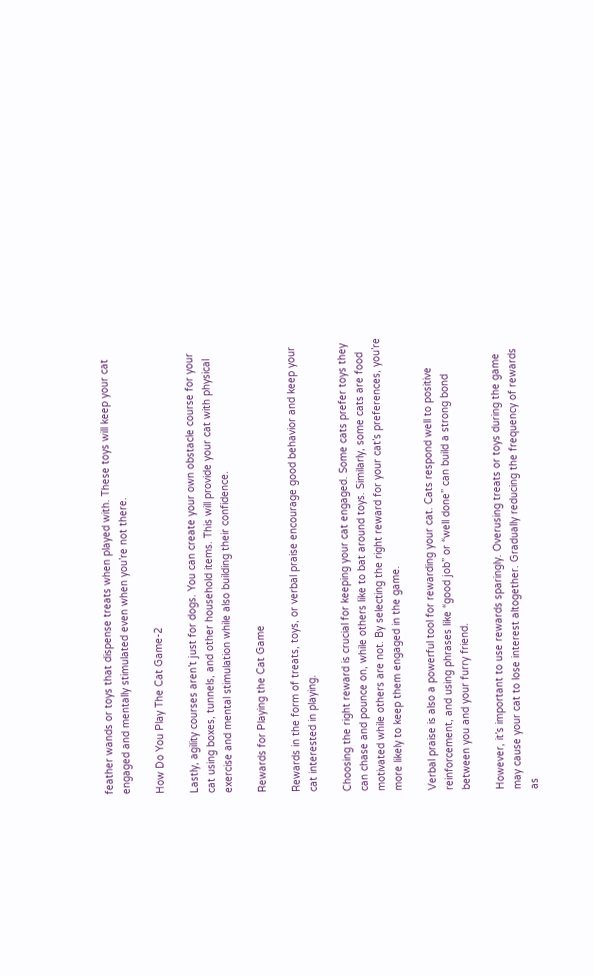feather wands or toys that dispense treats when played with. These toys will keep your cat engaged and mentally stimulated even when you’re not there.

How Do You Play The Cat Game-2

Lastly, agility courses aren’t just for dogs. You can create your own obstacle course for your cat using boxes, tunnels, and other household items. This will provide your cat with physical exercise and mental stimulation while also building their confidence.

Rewards for Playing the Cat Game

Rewards in the form of treats, toys, or verbal praise encourage good behavior and keep your cat interested in playing.

Choosing the right reward is crucial for keeping your cat engaged. Some cats prefer toys they can chase and pounce on, while others like to bat around toys. Similarly, some cats are food motivated while others are not. By selecting the right reward for your cat’s preferences, you’re more likely to keep them engaged in the game.

Verbal praise is also a powerful tool for rewarding your cat. Cats respond well to positive reinforcement, and using phrases like “good job” or “well done” can build a strong bond between you and your furry friend.

However, it’s important to use rewards sparingly. Overusing treats or toys during the game may cause your cat to lose interest altogether. Gradually reducing the frequency of rewards as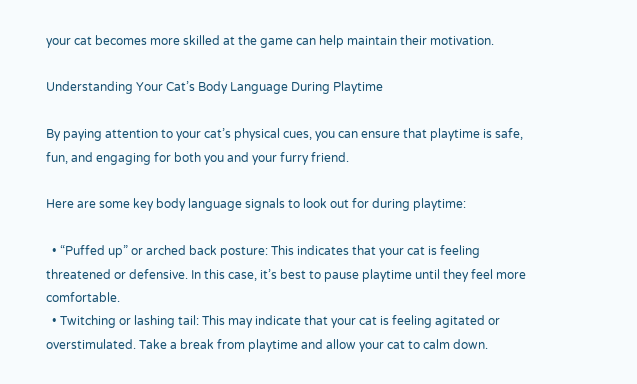your cat becomes more skilled at the game can help maintain their motivation.

Understanding Your Cat’s Body Language During Playtime

By paying attention to your cat’s physical cues, you can ensure that playtime is safe, fun, and engaging for both you and your furry friend.

Here are some key body language signals to look out for during playtime:

  • “Puffed up” or arched back posture: This indicates that your cat is feeling threatened or defensive. In this case, it’s best to pause playtime until they feel more comfortable.
  • Twitching or lashing tail: This may indicate that your cat is feeling agitated or overstimulated. Take a break from playtime and allow your cat to calm down.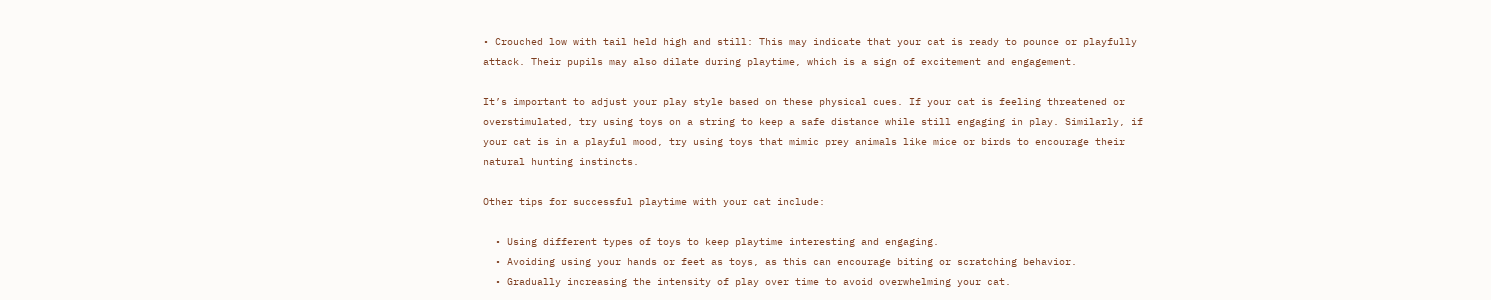• Crouched low with tail held high and still: This may indicate that your cat is ready to pounce or playfully attack. Their pupils may also dilate during playtime, which is a sign of excitement and engagement.

It’s important to adjust your play style based on these physical cues. If your cat is feeling threatened or overstimulated, try using toys on a string to keep a safe distance while still engaging in play. Similarly, if your cat is in a playful mood, try using toys that mimic prey animals like mice or birds to encourage their natural hunting instincts.

Other tips for successful playtime with your cat include:

  • Using different types of toys to keep playtime interesting and engaging.
  • Avoiding using your hands or feet as toys, as this can encourage biting or scratching behavior.
  • Gradually increasing the intensity of play over time to avoid overwhelming your cat.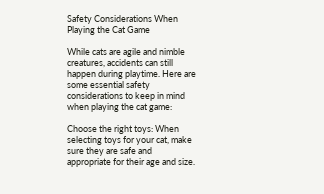Safety Considerations When Playing the Cat Game

While cats are agile and nimble creatures, accidents can still happen during playtime. Here are some essential safety considerations to keep in mind when playing the cat game:

Choose the right toys: When selecting toys for your cat, make sure they are safe and appropriate for their age and size.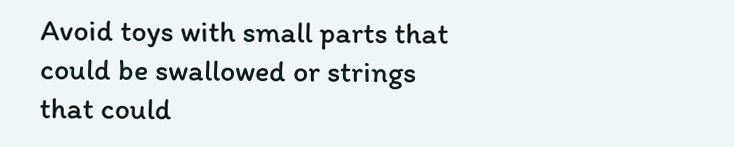Avoid toys with small parts that could be swallowed or strings that could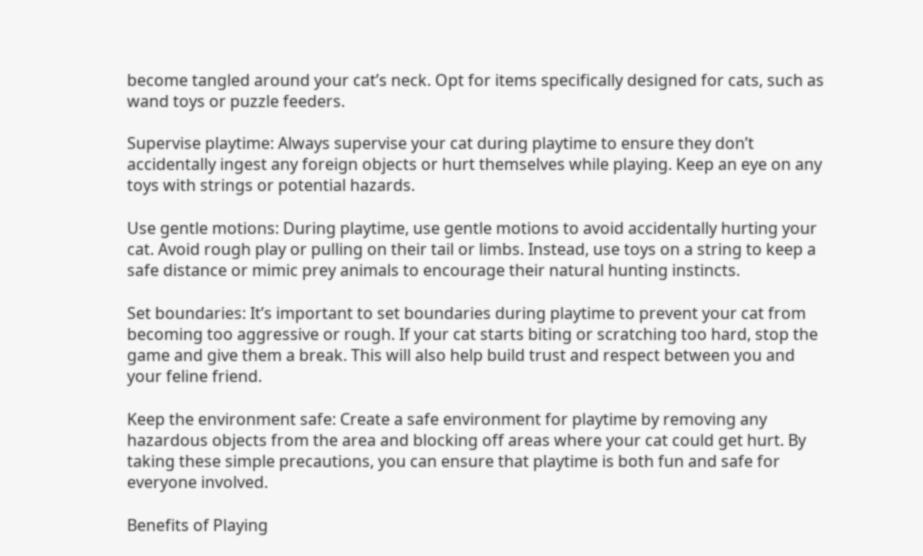become tangled around your cat’s neck. Opt for items specifically designed for cats, such as wand toys or puzzle feeders.

Supervise playtime: Always supervise your cat during playtime to ensure they don’t accidentally ingest any foreign objects or hurt themselves while playing. Keep an eye on any toys with strings or potential hazards.

Use gentle motions: During playtime, use gentle motions to avoid accidentally hurting your cat. Avoid rough play or pulling on their tail or limbs. Instead, use toys on a string to keep a safe distance or mimic prey animals to encourage their natural hunting instincts.

Set boundaries: It’s important to set boundaries during playtime to prevent your cat from becoming too aggressive or rough. If your cat starts biting or scratching too hard, stop the game and give them a break. This will also help build trust and respect between you and your feline friend.

Keep the environment safe: Create a safe environment for playtime by removing any hazardous objects from the area and blocking off areas where your cat could get hurt. By taking these simple precautions, you can ensure that playtime is both fun and safe for everyone involved.

Benefits of Playing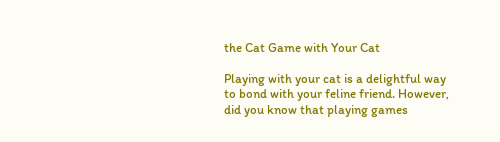the Cat Game with Your Cat

Playing with your cat is a delightful way to bond with your feline friend. However, did you know that playing games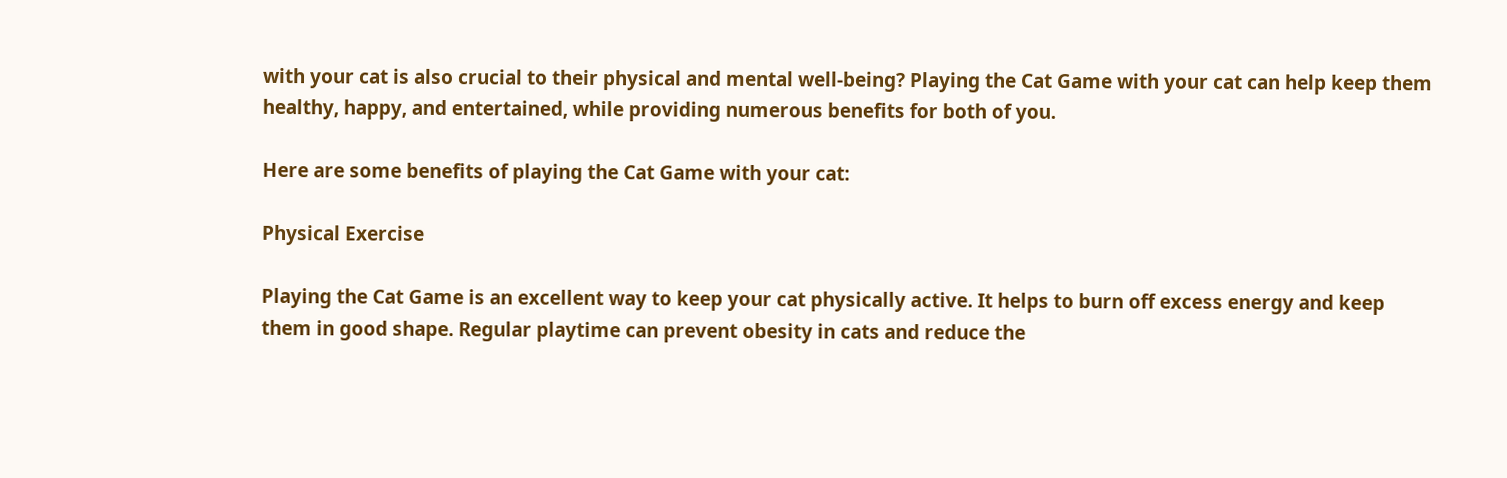with your cat is also crucial to their physical and mental well-being? Playing the Cat Game with your cat can help keep them healthy, happy, and entertained, while providing numerous benefits for both of you.

Here are some benefits of playing the Cat Game with your cat:

Physical Exercise

Playing the Cat Game is an excellent way to keep your cat physically active. It helps to burn off excess energy and keep them in good shape. Regular playtime can prevent obesity in cats and reduce the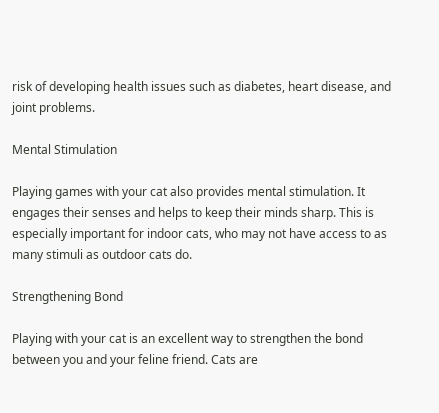risk of developing health issues such as diabetes, heart disease, and joint problems.

Mental Stimulation

Playing games with your cat also provides mental stimulation. It engages their senses and helps to keep their minds sharp. This is especially important for indoor cats, who may not have access to as many stimuli as outdoor cats do.

Strengthening Bond

Playing with your cat is an excellent way to strengthen the bond between you and your feline friend. Cats are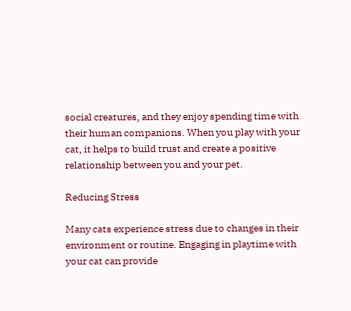social creatures, and they enjoy spending time with their human companions. When you play with your cat, it helps to build trust and create a positive relationship between you and your pet.

Reducing Stress

Many cats experience stress due to changes in their environment or routine. Engaging in playtime with your cat can provide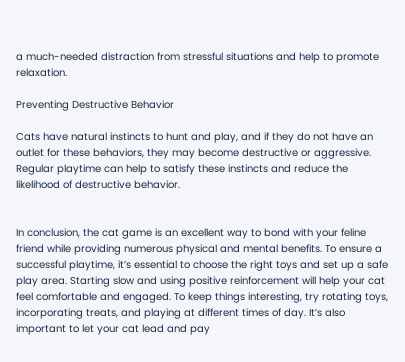a much-needed distraction from stressful situations and help to promote relaxation.

Preventing Destructive Behavior

Cats have natural instincts to hunt and play, and if they do not have an outlet for these behaviors, they may become destructive or aggressive. Regular playtime can help to satisfy these instincts and reduce the likelihood of destructive behavior.


In conclusion, the cat game is an excellent way to bond with your feline friend while providing numerous physical and mental benefits. To ensure a successful playtime, it’s essential to choose the right toys and set up a safe play area. Starting slow and using positive reinforcement will help your cat feel comfortable and engaged. To keep things interesting, try rotating toys, incorporating treats, and playing at different times of day. It’s also important to let your cat lead and pay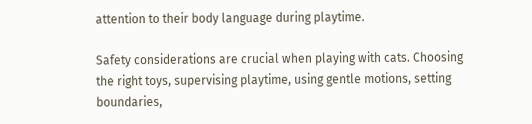attention to their body language during playtime.

Safety considerations are crucial when playing with cats. Choosing the right toys, supervising playtime, using gentle motions, setting boundaries,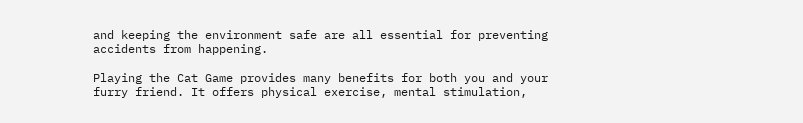and keeping the environment safe are all essential for preventing accidents from happening.

Playing the Cat Game provides many benefits for both you and your furry friend. It offers physical exercise, mental stimulation,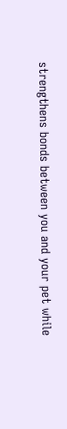strengthens bonds between you and your pet while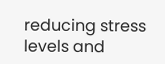reducing stress levels and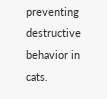preventing destructive behavior in cats.